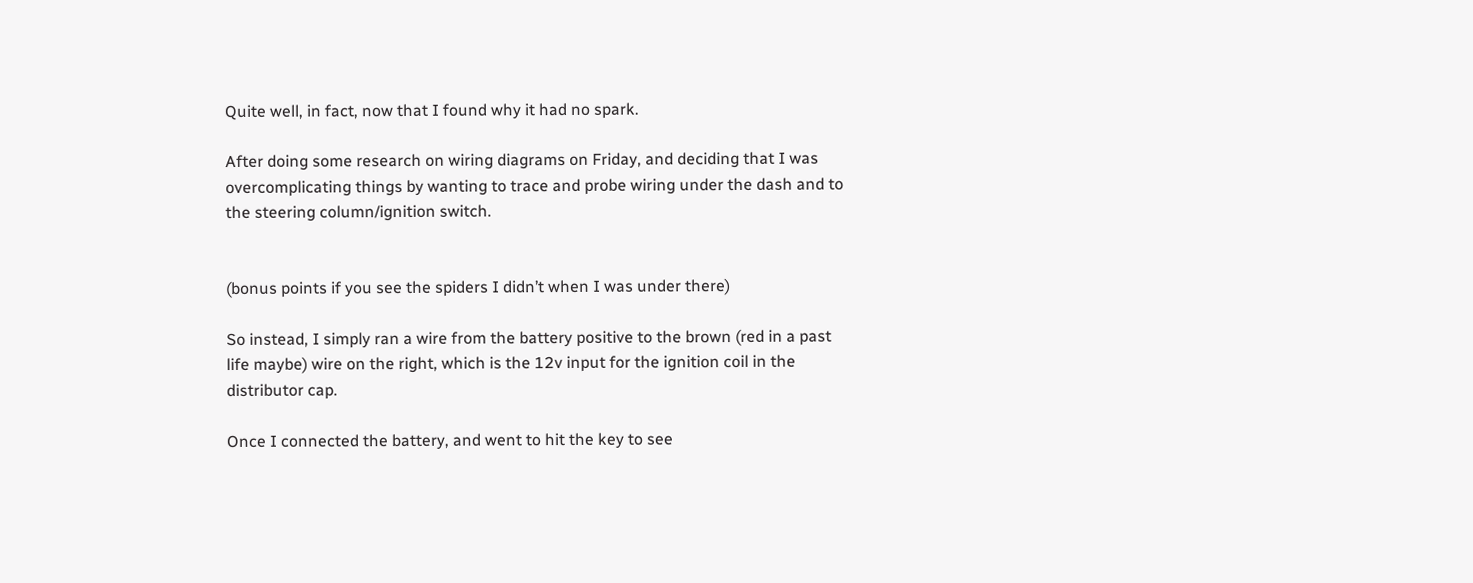Quite well, in fact, now that I found why it had no spark.

After doing some research on wiring diagrams on Friday, and deciding that I was overcomplicating things by wanting to trace and probe wiring under the dash and to the steering column/ignition switch.


(bonus points if you see the spiders I didn’t when I was under there)

So instead, I simply ran a wire from the battery positive to the brown (red in a past life maybe) wire on the right, which is the 12v input for the ignition coil in the distributor cap.

Once I connected the battery, and went to hit the key to see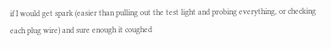if I would get spark (easier than pulling out the test light and probing everything, or checking each plug wire) and sure enough it coughed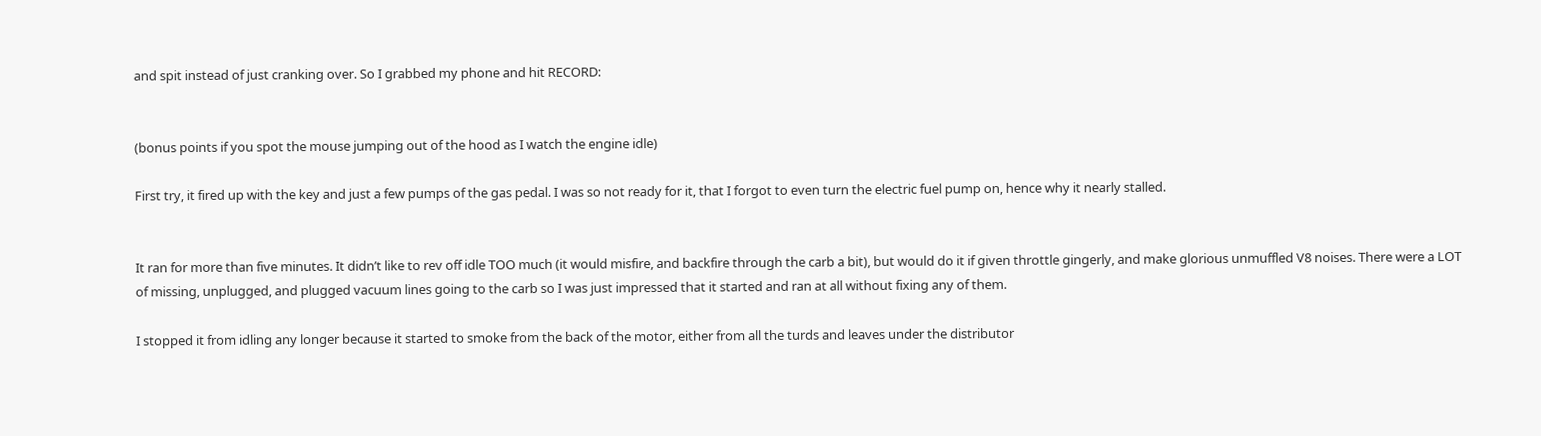and spit instead of just cranking over. So I grabbed my phone and hit RECORD:


(bonus points if you spot the mouse jumping out of the hood as I watch the engine idle)

First try, it fired up with the key and just a few pumps of the gas pedal. I was so not ready for it, that I forgot to even turn the electric fuel pump on, hence why it nearly stalled.


It ran for more than five minutes. It didn’t like to rev off idle TOO much (it would misfire, and backfire through the carb a bit), but would do it if given throttle gingerly, and make glorious unmuffled V8 noises. There were a LOT of missing, unplugged, and plugged vacuum lines going to the carb so I was just impressed that it started and ran at all without fixing any of them.

I stopped it from idling any longer because it started to smoke from the back of the motor, either from all the turds and leaves under the distributor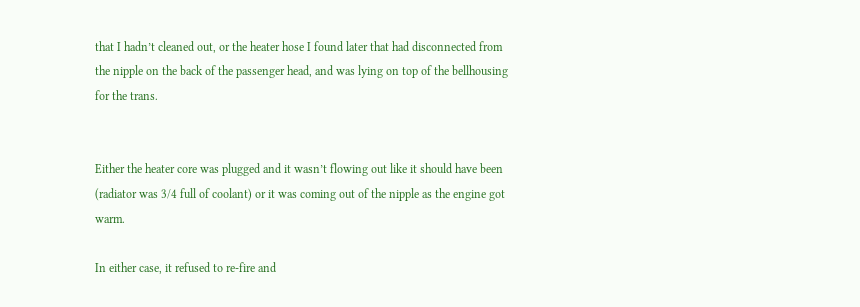that I hadn’t cleaned out, or the heater hose I found later that had disconnected from the nipple on the back of the passenger head, and was lying on top of the bellhousing for the trans.


Either the heater core was plugged and it wasn’t flowing out like it should have been (radiator was 3/4 full of coolant) or it was coming out of the nipple as the engine got warm.

In either case, it refused to re-fire and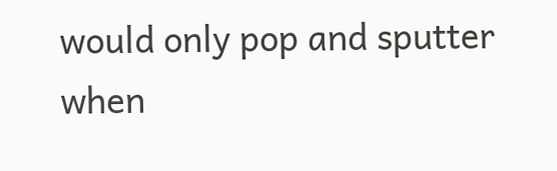would only pop and sputter when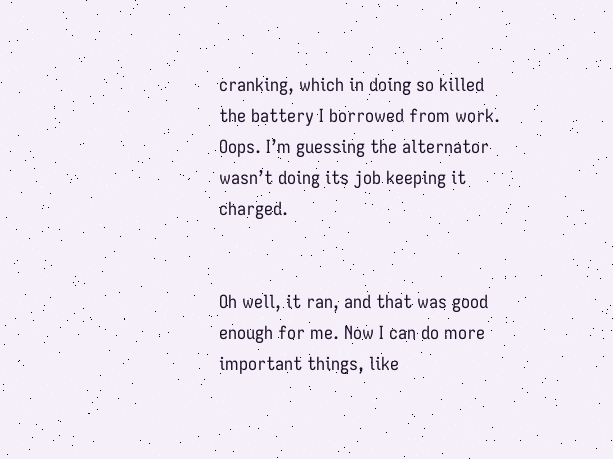cranking, which in doing so killed the battery I borrowed from work. Oops. I’m guessing the alternator wasn’t doing its job keeping it charged.


Oh well, it ran, and that was good enough for me. Now I can do more important things, like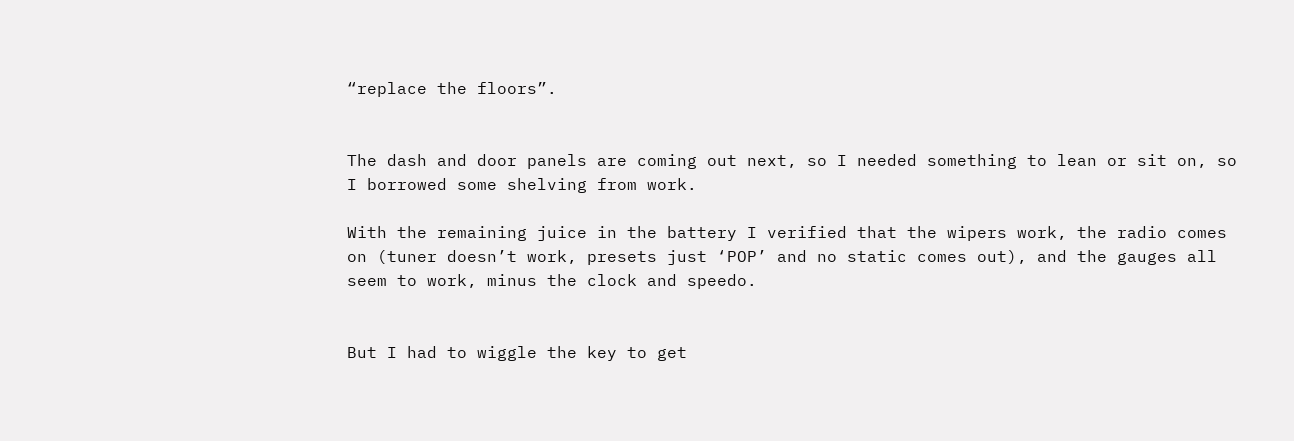“replace the floors”.


The dash and door panels are coming out next, so I needed something to lean or sit on, so I borrowed some shelving from work.

With the remaining juice in the battery I verified that the wipers work, the radio comes on (tuner doesn’t work, presets just ‘POP’ and no static comes out), and the gauges all seem to work, minus the clock and speedo.


But I had to wiggle the key to get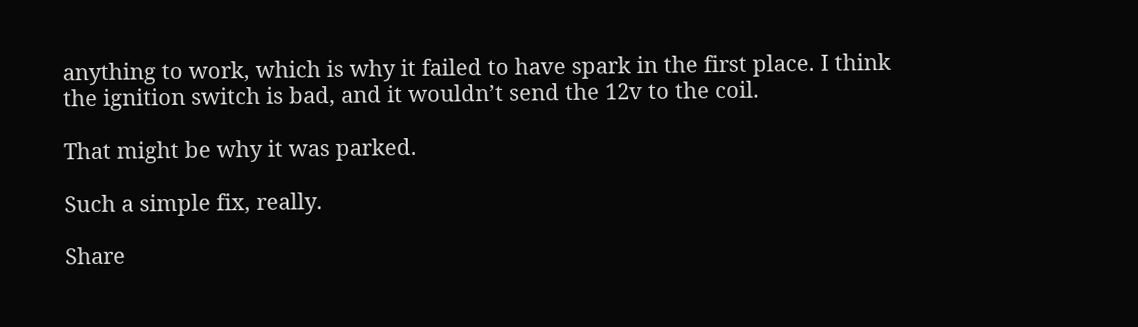anything to work, which is why it failed to have spark in the first place. I think the ignition switch is bad, and it wouldn’t send the 12v to the coil.

That might be why it was parked.

Such a simple fix, really.

Share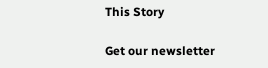This Story

Get our newsletter